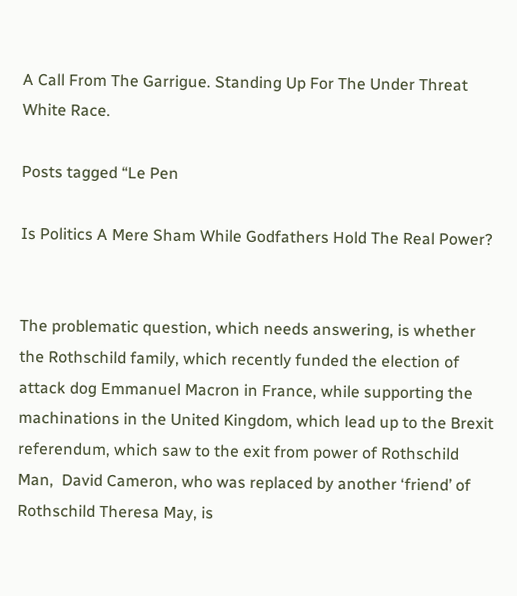A Call From The Garrigue. Standing Up For The Under Threat White Race.

Posts tagged “Le Pen

Is Politics A Mere Sham While Godfathers Hold The Real Power?


The problematic question, which needs answering, is whether the Rothschild family, which recently funded the election of attack dog Emmanuel Macron in France, while supporting the machinations in the United Kingdom, which lead up to the Brexit referendum, which saw to the exit from power of Rothschild Man,  David Cameron, who was replaced by another ‘friend’ of Rothschild Theresa May, is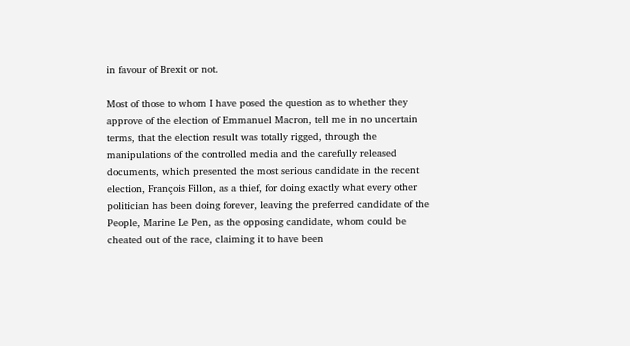in favour of Brexit or not.

Most of those to whom I have posed the question as to whether they approve of the election of Emmanuel Macron, tell me in no uncertain terms, that the election result was totally rigged, through the manipulations of the controlled media and the carefully released documents, which presented the most serious candidate in the recent election, François Fillon, as a thief, for doing exactly what every other politician has been doing forever, leaving the preferred candidate of the People, Marine Le Pen, as the opposing candidate, whom could be cheated out of the race, claiming it to have been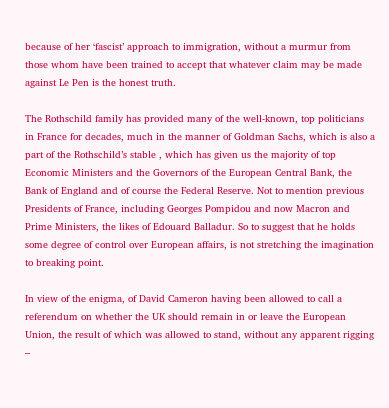because of her ‘fascist’ approach to immigration, without a murmur from those whom have been trained to accept that whatever claim may be made against Le Pen is the honest truth.

The Rothschild family has provided many of the well-known, top politicians in France for decades, much in the manner of Goldman Sachs, which is also a part of the Rothschild’s stable , which has given us the majority of top Economic Ministers and the Governors of the European Central Bank, the Bank of England and of course the Federal Reserve. Not to mention previous Presidents of France, including Georges Pompidou and now Macron and Prime Ministers, the likes of Edouard Balladur. So to suggest that he holds some degree of control over European affairs, is not stretching the imagination to breaking point.

In view of the enigma, of David Cameron having been allowed to call a referendum on whether the UK should remain in or leave the European Union, the result of which was allowed to stand, without any apparent rigging –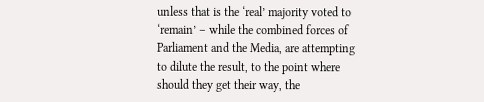unless that is the ‘real’ majority voted to ‘remain’ – while the combined forces of Parliament and the Media, are attempting to dilute the result, to the point where should they get their way, the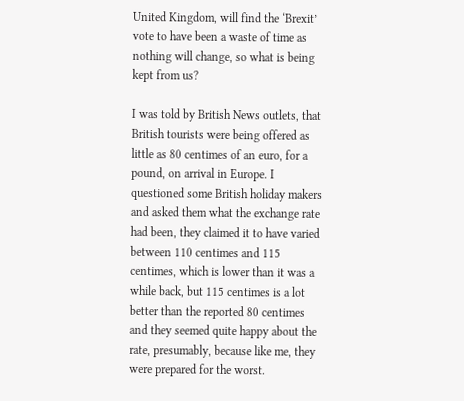United Kingdom, will find the ‘Brexit’ vote to have been a waste of time as nothing will change, so what is being kept from us?

I was told by British News outlets, that British tourists were being offered as little as 80 centimes of an euro, for a pound, on arrival in Europe. I questioned some British holiday makers and asked them what the exchange rate had been, they claimed it to have varied between 110 centimes and 115 centimes, which is lower than it was a while back, but 115 centimes is a lot better than the reported 80 centimes and they seemed quite happy about the rate, presumably, because like me, they were prepared for the worst.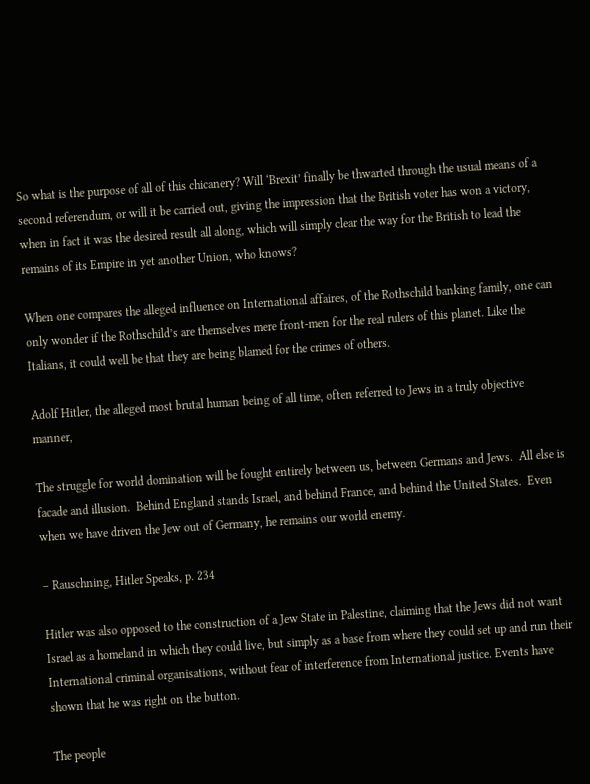So what is the purpose of all of this chicanery? Will ‘Brexit’ finally be thwarted through the usual means of a second referendum, or will it be carried out, giving the impression that the British voter has won a victory, when in fact it was the desired result all along, which will simply clear the way for the British to lead the remains of its Empire in yet another Union, who knows?

When one compares the alleged influence on International affaires, of the Rothschild banking family, one can only wonder if the Rothschild’s are themselves mere front-men for the real rulers of this planet. Like the Italians, it could well be that they are being blamed for the crimes of others.

Adolf Hitler, the alleged most brutal human being of all time, often referred to Jews in a truly objective manner,

The struggle for world domination will be fought entirely between us, between Germans and Jews.  All else is facade and illusion.  Behind England stands Israel, and behind France, and behind the United States.  Even when we have driven the Jew out of Germany, he remains our world enemy.

– Rauschning, Hitler Speaks, p. 234

Hitler was also opposed to the construction of a Jew State in Palestine, claiming that the Jews did not want Israel as a homeland in which they could live, but simply as a base from where they could set up and run their International criminal organisations, without fear of interference from International justice. Events have shown that he was right on the button.

The people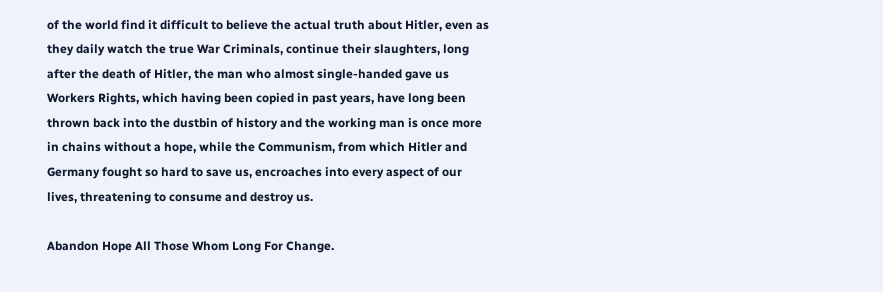of the world find it difficult to believe the actual truth about Hitler, even as they daily watch the true War Criminals, continue their slaughters, long after the death of Hitler, the man who almost single-handed gave us Workers Rights, which having been copied in past years, have long been thrown back into the dustbin of history and the working man is once more in chains without a hope, while the Communism, from which Hitler and Germany fought so hard to save us, encroaches into every aspect of our lives, threatening to consume and destroy us.

Abandon Hope All Those Whom Long For Change.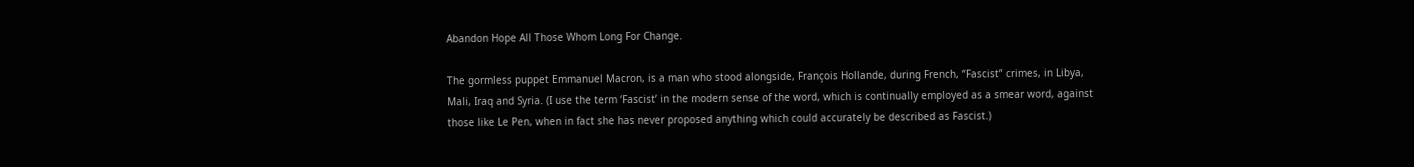Abandon Hope All Those Whom Long For Change.

The gormless puppet Emmanuel Macron, is a man who stood alongside, François Hollande, during French, “Fascist” crimes, in Libya, Mali, Iraq and Syria. (I use the term ‘Fascist’ in the modern sense of the word, which is continually employed as a smear word, against those like Le Pen, when in fact she has never proposed anything which could accurately be described as Fascist.)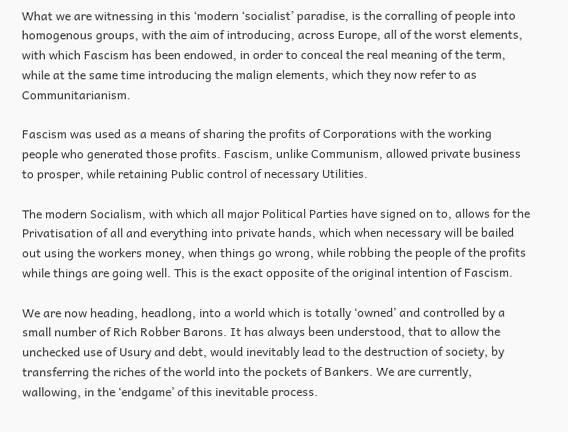What we are witnessing in this ‘modern ‘socialist’ paradise, is the corralling of people into homogenous groups, with the aim of introducing, across Europe, all of the worst elements, with which Fascism has been endowed, in order to conceal the real meaning of the term, while at the same time introducing the malign elements, which they now refer to as Communitarianism.

Fascism was used as a means of sharing the profits of Corporations with the working people who generated those profits. Fascism, unlike Communism, allowed private business to prosper, while retaining Public control of necessary Utilities.

The modern Socialism, with which all major Political Parties have signed on to, allows for the Privatisation of all and everything into private hands, which when necessary will be bailed out using the workers money, when things go wrong, while robbing the people of the profits while things are going well. This is the exact opposite of the original intention of Fascism.

We are now heading, headlong, into a world which is totally ‘owned’ and controlled by a small number of Rich Robber Barons. It has always been understood, that to allow the unchecked use of Usury and debt, would inevitably lead to the destruction of society, by transferring the riches of the world into the pockets of Bankers. We are currently, wallowing, in the ‘endgame’ of this inevitable process.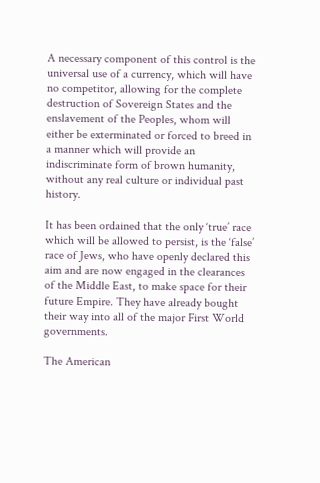A necessary component of this control is the universal use of a currency, which will have no competitor, allowing for the complete destruction of Sovereign States and the enslavement of the Peoples, whom will either be exterminated or forced to breed in a manner which will provide an indiscriminate form of brown humanity, without any real culture or individual past history.

It has been ordained that the only ‘true’ race which will be allowed to persist, is the ‘false’ race of Jews, who have openly declared this aim and are now engaged in the clearances of the Middle East, to make space for their future Empire. They have already bought their way into all of the major First World governments.

The American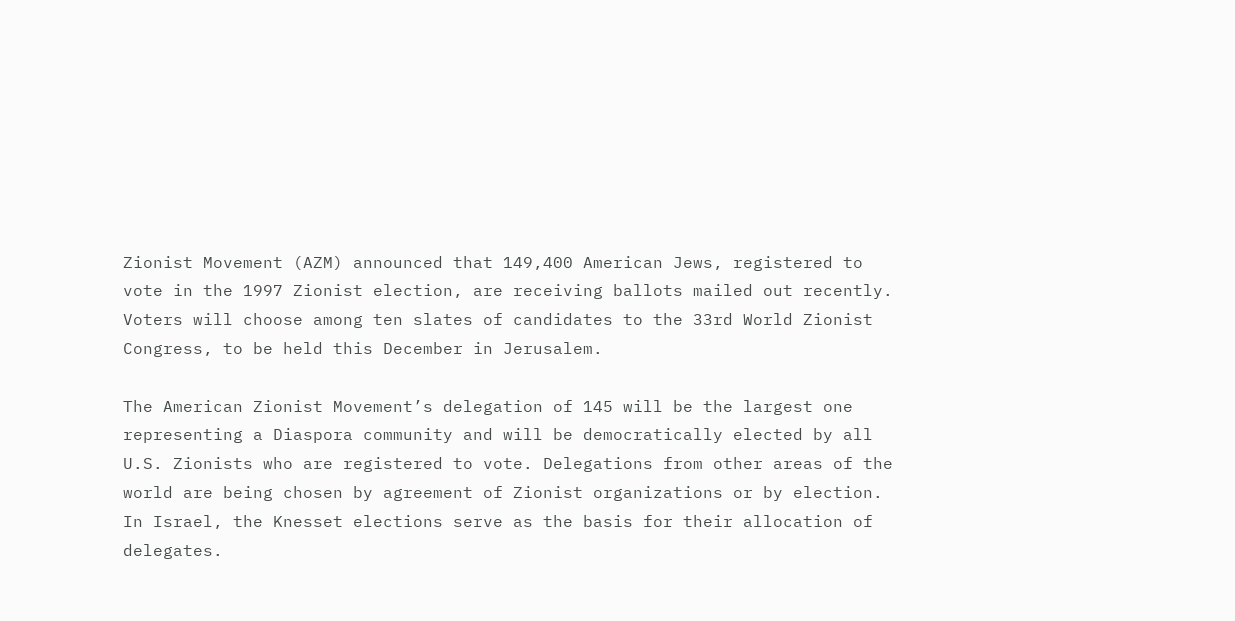Zionist Movement (AZM) announced that 149,400 American Jews, registered to vote in the 1997 Zionist election, are receiving ballots mailed out recently. Voters will choose among ten slates of candidates to the 33rd World Zionist Congress, to be held this December in Jerusalem.

The American Zionist Movement’s delegation of 145 will be the largest one representing a Diaspora community and will be democratically elected by all U.S. Zionists who are registered to vote. Delegations from other areas of the world are being chosen by agreement of Zionist organizations or by election. In Israel, the Knesset elections serve as the basis for their allocation of delegates.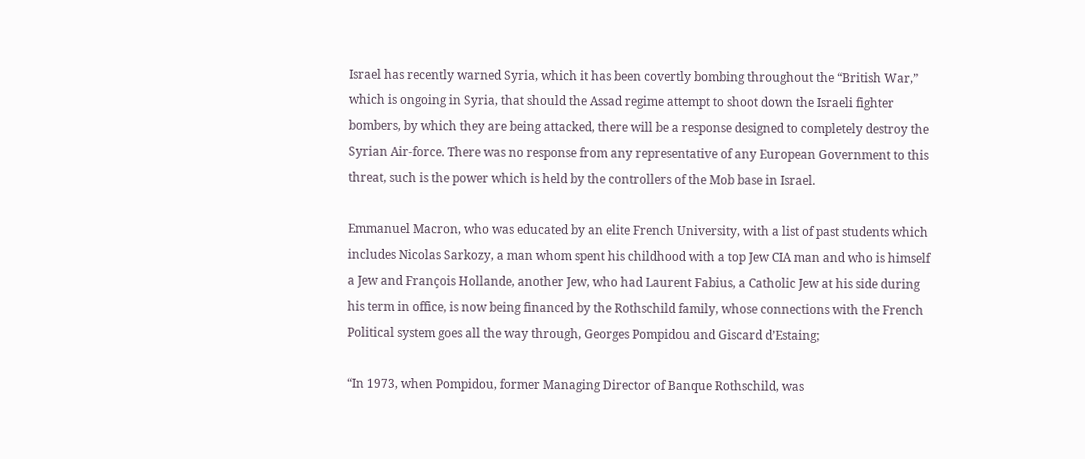Israel has recently warned Syria, which it has been covertly bombing throughout the “British War,” which is ongoing in Syria, that should the Assad regime attempt to shoot down the Israeli fighter bombers, by which they are being attacked, there will be a response designed to completely destroy the Syrian Air-force. There was no response from any representative of any European Government to this threat, such is the power which is held by the controllers of the Mob base in Israel.

Emmanuel Macron, who was educated by an elite French University, with a list of past students which includes Nicolas Sarkozy, a man whom spent his childhood with a top Jew CIA man and who is himself a Jew and François Hollande, another Jew, who had Laurent Fabius, a Catholic Jew at his side during his term in office, is now being financed by the Rothschild family, whose connections with the French Political system goes all the way through, Georges Pompidou and Giscard d’Estaing;

“In 1973, when Pompidou, former Managing Director of Banque Rothschild, was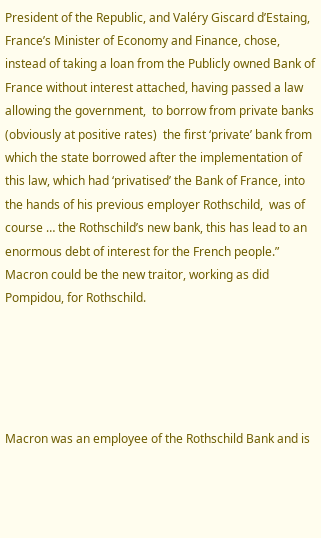President of the Republic, and Valéry Giscard d’Estaing, France’s Minister of Economy and Finance, chose,  instead of taking a loan from the Publicly owned Bank of France without interest attached, having passed a law allowing the government,  to borrow from private banks (obviously at positive rates)  the first ‘private’ bank from which the state borrowed after the implementation of this law, which had ‘privatised’ the Bank of France, into the hands of his previous employer Rothschild,  was of course … the Rothschild’s new bank, this has lead to an enormous debt of interest for the French people.” Macron could be the new traitor, working as did Pompidou, for Rothschild.





Macron was an employee of the Rothschild Bank and is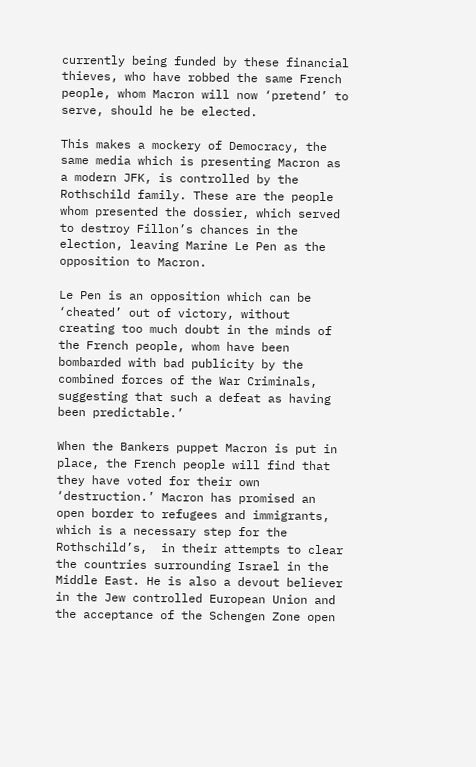currently being funded by these financial thieves, who have robbed the same French people, whom Macron will now ‘pretend’ to serve, should he be elected.

This makes a mockery of Democracy, the same media which is presenting Macron as a modern JFK, is controlled by the Rothschild family. These are the people whom presented the dossier, which served to destroy Fillon’s chances in the election, leaving Marine Le Pen as the opposition to Macron.

Le Pen is an opposition which can be ‘cheated’ out of victory, without creating too much doubt in the minds of the French people, whom have been bombarded with bad publicity by the combined forces of the War Criminals, suggesting that such a defeat as having been predictable.’

When the Bankers puppet Macron is put in place, the French people will find that they have voted for their own ‘destruction.’ Macron has promised an open border to refugees and immigrants, which is a necessary step for the Rothschild’s,  in their attempts to clear the countries surrounding Israel in the Middle East. He is also a devout believer in the Jew controlled European Union and the acceptance of the Schengen Zone open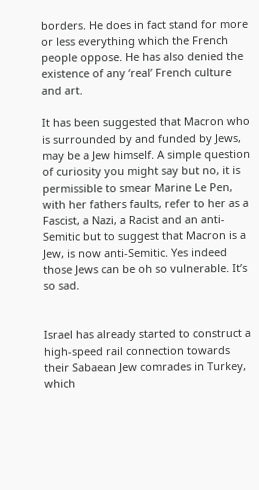borders. He does in fact stand for more or less everything which the French people oppose. He has also denied the existence of any ‘real’ French culture and art.

It has been suggested that Macron who is surrounded by and funded by Jews, may be a Jew himself. A simple question of curiosity you might say but no, it is permissible to smear Marine Le Pen, with her fathers faults, refer to her as a Fascist, a Nazi, a Racist and an anti-Semitic but to suggest that Macron is a Jew, is now anti-Semitic. Yes indeed those Jews can be oh so vulnerable. It’s so sad.


Israel has already started to construct a high-speed rail connection towards their Sabaean Jew comrades in Turkey, which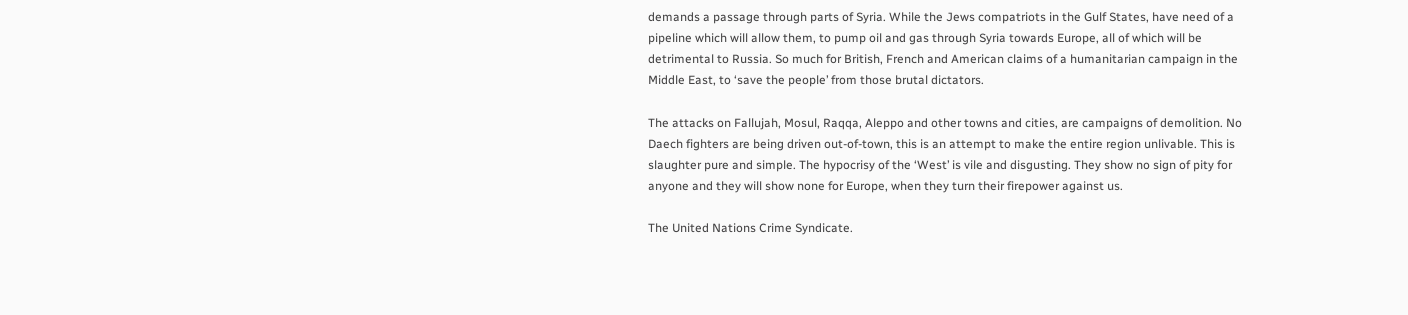demands a passage through parts of Syria. While the Jews compatriots in the Gulf States, have need of a pipeline which will allow them, to pump oil and gas through Syria towards Europe, all of which will be detrimental to Russia. So much for British, French and American claims of a humanitarian campaign in the Middle East, to ‘save the people’ from those brutal dictators.

The attacks on Fallujah, Mosul, Raqqa, Aleppo and other towns and cities, are campaigns of demolition. No Daech fighters are being driven out-of-town, this is an attempt to make the entire region unlivable. This is slaughter pure and simple. The hypocrisy of the ‘West’ is vile and disgusting. They show no sign of pity for anyone and they will show none for Europe, when they turn their firepower against us.

The United Nations Crime Syndicate.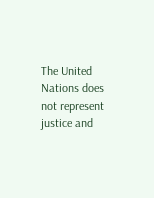The United Nations does not represent justice and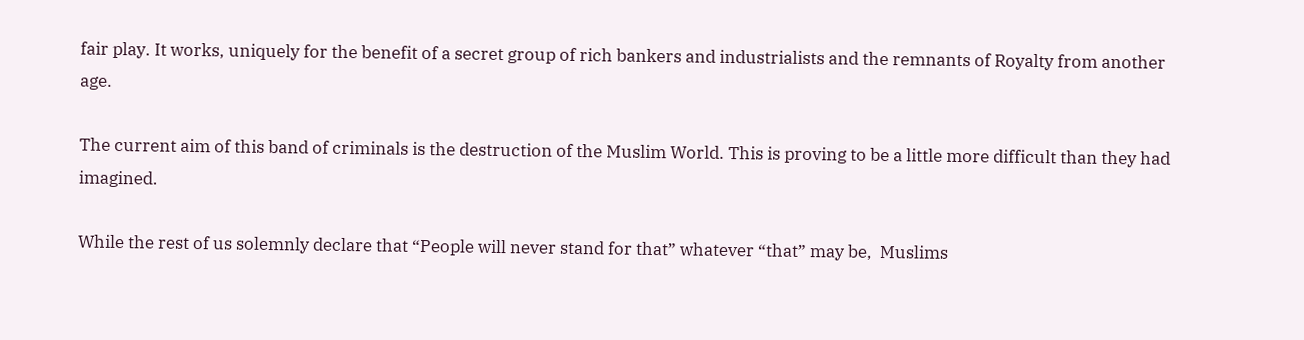fair play. It works, uniquely for the benefit of a secret group of rich bankers and industrialists and the remnants of Royalty from another age.

The current aim of this band of criminals is the destruction of the Muslim World. This is proving to be a little more difficult than they had imagined.

While the rest of us solemnly declare that “People will never stand for that” whatever “that” may be,  Muslims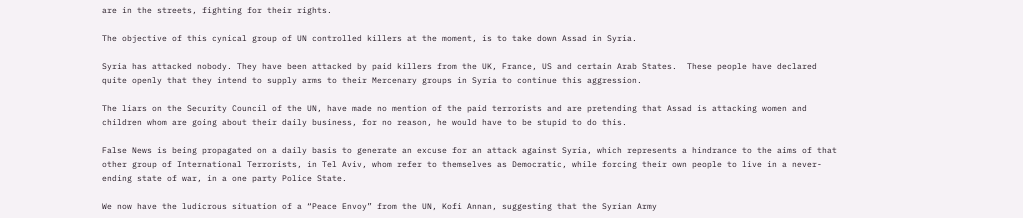are in the streets, fighting for their rights.

The objective of this cynical group of UN controlled killers at the moment, is to take down Assad in Syria.

Syria has attacked nobody. They have been attacked by paid killers from the UK, France, US and certain Arab States.  These people have declared quite openly that they intend to supply arms to their Mercenary groups in Syria to continue this aggression.

The liars on the Security Council of the UN, have made no mention of the paid terrorists and are pretending that Assad is attacking women and children whom are going about their daily business, for no reason, he would have to be stupid to do this.

False News is being propagated on a daily basis to generate an excuse for an attack against Syria, which represents a hindrance to the aims of that other group of International Terrorists, in Tel Aviv, whom refer to themselves as Democratic, while forcing their own people to live in a never-ending state of war, in a one party Police State.

We now have the ludicrous situation of a “Peace Envoy” from the UN, Kofi Annan, suggesting that the Syrian Army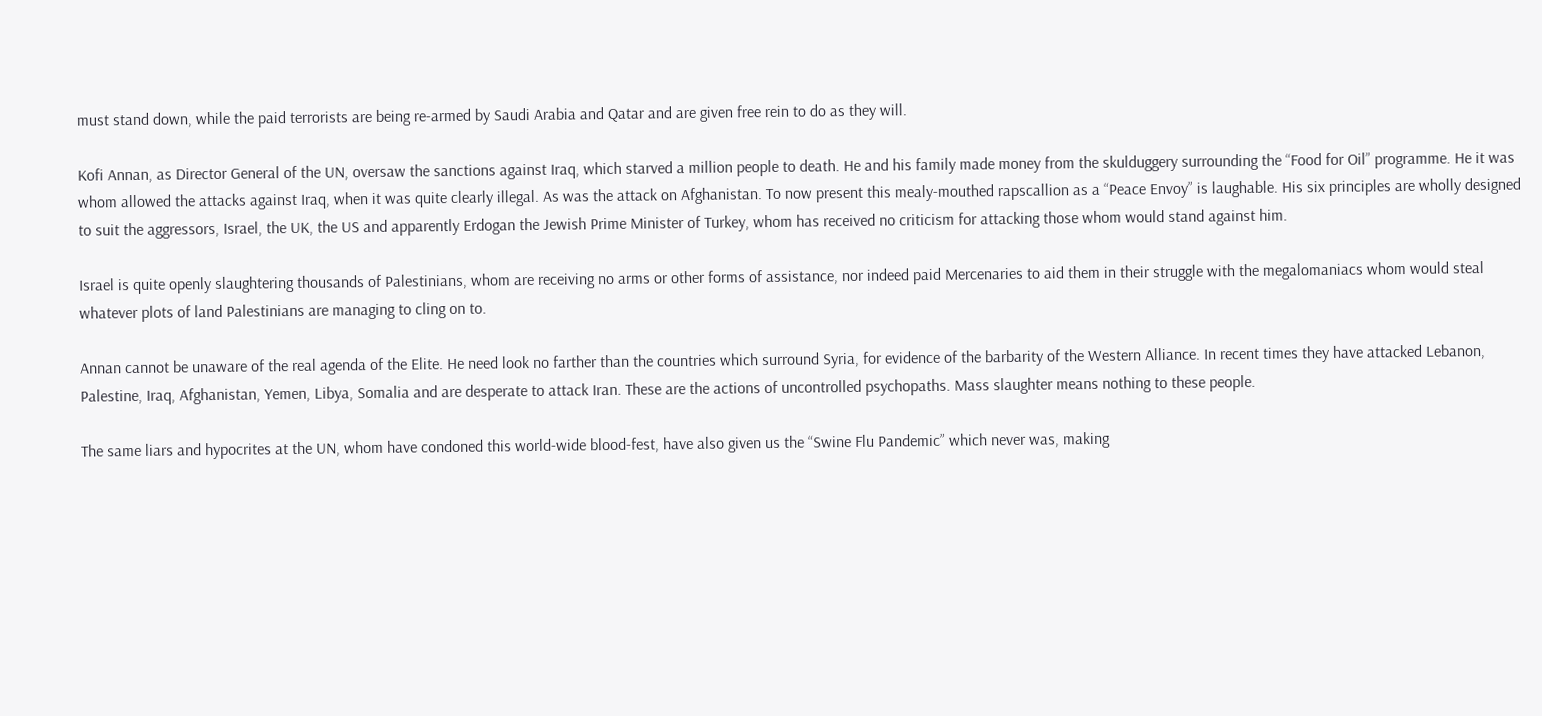must stand down, while the paid terrorists are being re-armed by Saudi Arabia and Qatar and are given free rein to do as they will.

Kofi Annan, as Director General of the UN, oversaw the sanctions against Iraq, which starved a million people to death. He and his family made money from the skulduggery surrounding the “Food for Oil” programme. He it was whom allowed the attacks against Iraq, when it was quite clearly illegal. As was the attack on Afghanistan. To now present this mealy-mouthed rapscallion as a “Peace Envoy” is laughable. His six principles are wholly designed to suit the aggressors, Israel, the UK, the US and apparently Erdogan the Jewish Prime Minister of Turkey, whom has received no criticism for attacking those whom would stand against him.

Israel is quite openly slaughtering thousands of Palestinians, whom are receiving no arms or other forms of assistance, nor indeed paid Mercenaries to aid them in their struggle with the megalomaniacs whom would steal whatever plots of land Palestinians are managing to cling on to.

Annan cannot be unaware of the real agenda of the Elite. He need look no farther than the countries which surround Syria, for evidence of the barbarity of the Western Alliance. In recent times they have attacked Lebanon, Palestine, Iraq, Afghanistan, Yemen, Libya, Somalia and are desperate to attack Iran. These are the actions of uncontrolled psychopaths. Mass slaughter means nothing to these people.

The same liars and hypocrites at the UN, whom have condoned this world-wide blood-fest, have also given us the “Swine Flu Pandemic” which never was, making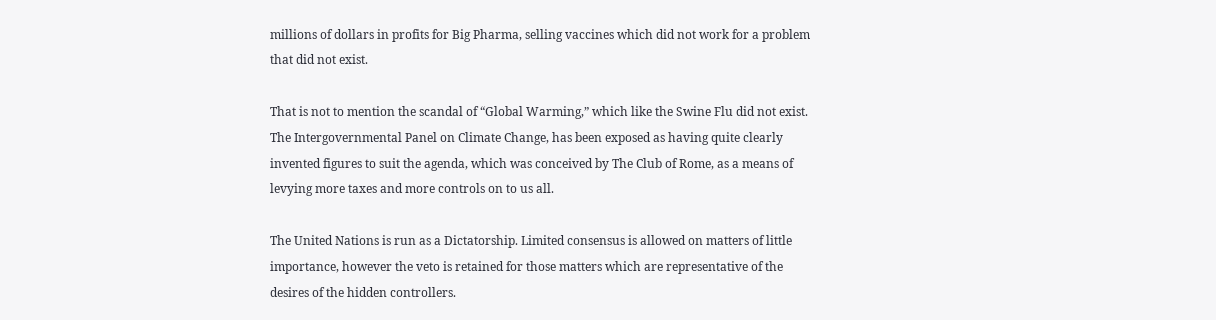millions of dollars in profits for Big Pharma, selling vaccines which did not work for a problem that did not exist.

That is not to mention the scandal of “Global Warming,” which like the Swine Flu did not exist. The Intergovernmental Panel on Climate Change, has been exposed as having quite clearly invented figures to suit the agenda, which was conceived by The Club of Rome, as a means of levying more taxes and more controls on to us all.

The United Nations is run as a Dictatorship. Limited consensus is allowed on matters of little importance, however the veto is retained for those matters which are representative of the desires of the hidden controllers.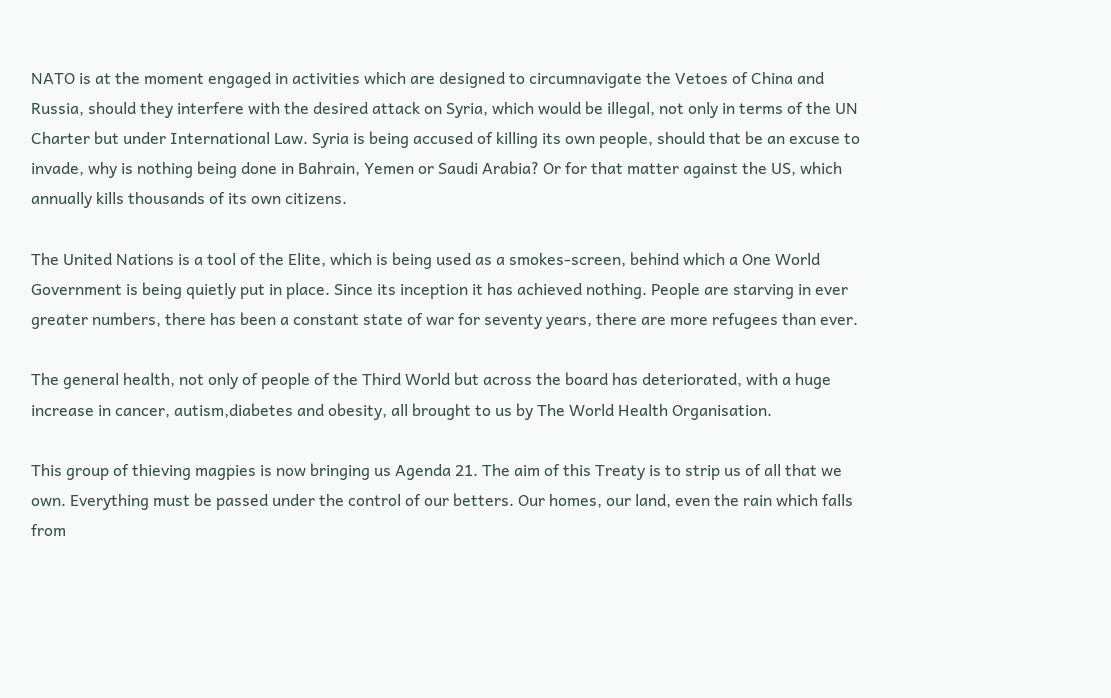NATO is at the moment engaged in activities which are designed to circumnavigate the Vetoes of China and Russia, should they interfere with the desired attack on Syria, which would be illegal, not only in terms of the UN Charter but under International Law. Syria is being accused of killing its own people, should that be an excuse to invade, why is nothing being done in Bahrain, Yemen or Saudi Arabia? Or for that matter against the US, which annually kills thousands of its own citizens.

The United Nations is a tool of the Elite, which is being used as a smokes-screen, behind which a One World Government is being quietly put in place. Since its inception it has achieved nothing. People are starving in ever greater numbers, there has been a constant state of war for seventy years, there are more refugees than ever.

The general health, not only of people of the Third World but across the board has deteriorated, with a huge increase in cancer, autism,diabetes and obesity, all brought to us by The World Health Organisation.

This group of thieving magpies is now bringing us Agenda 21. The aim of this Treaty is to strip us of all that we own. Everything must be passed under the control of our betters. Our homes, our land, even the rain which falls from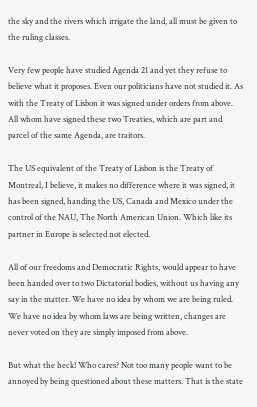the sky and the rivers which irrigate the land, all must be given to the ruling classes.

Very few people have studied Agenda 21 and yet they refuse to believe what it proposes. Even our politicians have not studied it. As with the Treaty of Lisbon it was signed under orders from above. All whom have signed these two Treaties, which are part and parcel of the same Agenda, are traitors.

The US equivalent of the Treaty of Lisbon is the Treaty of Montreal, I believe, it makes no difference where it was signed, it has been signed, handing the US, Canada and Mexico under the control of the NAU, The North American Union. Which like its partner in Europe is selected not elected.

All of our freedoms and Democratic Rights, would appear to have been handed over to two Dictatorial bodies, without us having any say in the matter. We have no idea by whom we are being ruled. We have no idea by whom laws are being written, changes are never voted on they are simply imposed from above.

But what the heck! Who cares? Not too many people want to be annoyed by being questioned about these matters. That is the state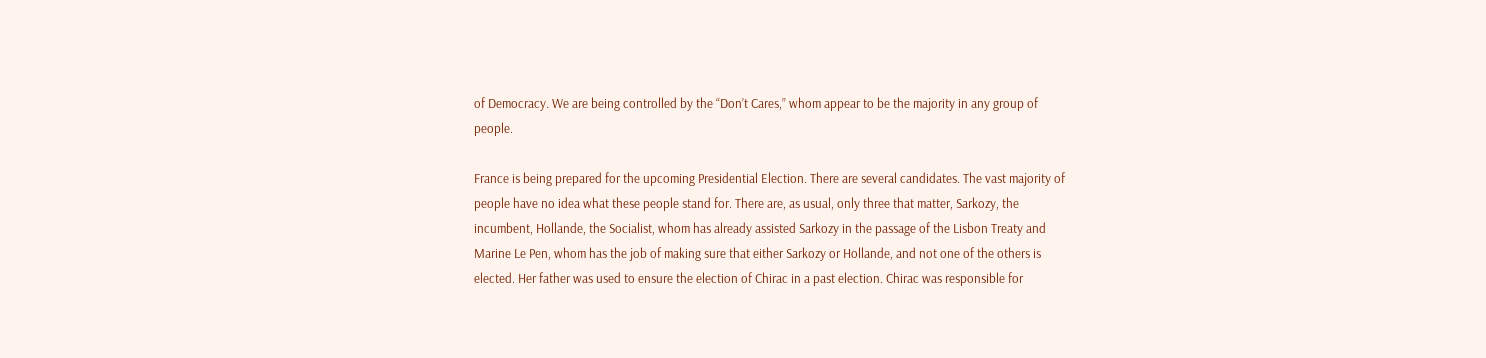of Democracy. We are being controlled by the “Don’t Cares,” whom appear to be the majority in any group of people.

France is being prepared for the upcoming Presidential Election. There are several candidates. The vast majority of people have no idea what these people stand for. There are, as usual, only three that matter, Sarkozy, the incumbent, Hollande, the Socialist, whom has already assisted Sarkozy in the passage of the Lisbon Treaty and Marine Le Pen, whom has the job of making sure that either Sarkozy or Hollande, and not one of the others is elected. Her father was used to ensure the election of Chirac in a past election. Chirac was responsible for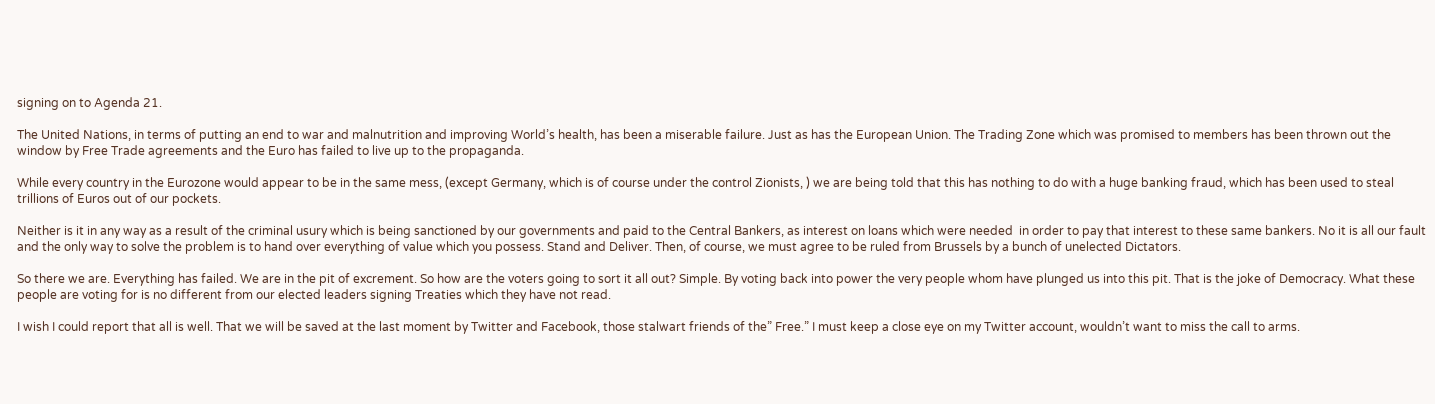signing on to Agenda 21.

The United Nations, in terms of putting an end to war and malnutrition and improving World’s health, has been a miserable failure. Just as has the European Union. The Trading Zone which was promised to members has been thrown out the window by Free Trade agreements and the Euro has failed to live up to the propaganda.

While every country in the Eurozone would appear to be in the same mess, (except Germany, which is of course under the control Zionists, ) we are being told that this has nothing to do with a huge banking fraud, which has been used to steal trillions of Euros out of our pockets.

Neither is it in any way as a result of the criminal usury which is being sanctioned by our governments and paid to the Central Bankers, as interest on loans which were needed  in order to pay that interest to these same bankers. No it is all our fault and the only way to solve the problem is to hand over everything of value which you possess. Stand and Deliver. Then, of course, we must agree to be ruled from Brussels by a bunch of unelected Dictators.

So there we are. Everything has failed. We are in the pit of excrement. So how are the voters going to sort it all out? Simple. By voting back into power the very people whom have plunged us into this pit. That is the joke of Democracy. What these people are voting for is no different from our elected leaders signing Treaties which they have not read.

I wish I could report that all is well. That we will be saved at the last moment by Twitter and Facebook, those stalwart friends of the” Free.” I must keep a close eye on my Twitter account, wouldn’t want to miss the call to arms.